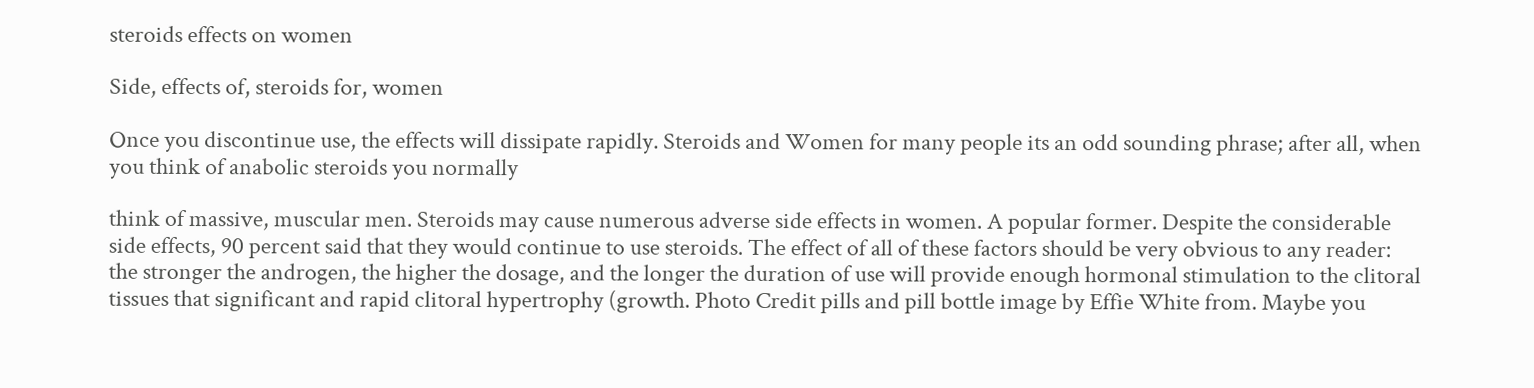steroids effects on women

Side, effects of, steroids for, women

Once you discontinue use, the effects will dissipate rapidly. Steroids and Women for many people its an odd sounding phrase; after all, when you think of anabolic steroids you normally

think of massive, muscular men. Steroids may cause numerous adverse side effects in women. A popular former. Despite the considerable side effects, 90 percent said that they would continue to use steroids. The effect of all of these factors should be very obvious to any reader: the stronger the androgen, the higher the dosage, and the longer the duration of use will provide enough hormonal stimulation to the clitoral tissues that significant and rapid clitoral hypertrophy (growth. Photo Credit pills and pill bottle image by Effie White from. Maybe you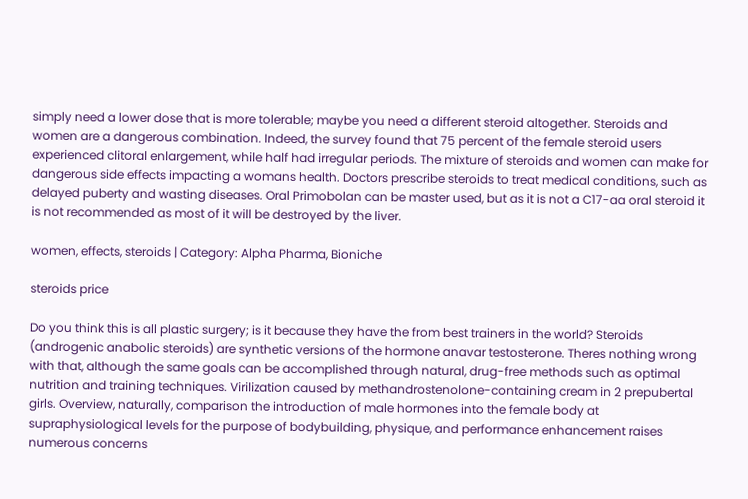simply need a lower dose that is more tolerable; maybe you need a different steroid altogether. Steroids and women are a dangerous combination. Indeed, the survey found that 75 percent of the female steroid users experienced clitoral enlargement, while half had irregular periods. The mixture of steroids and women can make for dangerous side effects impacting a womans health. Doctors prescribe steroids to treat medical conditions, such as delayed puberty and wasting diseases. Oral Primobolan can be master used, but as it is not a C17-aa oral steroid it is not recommended as most of it will be destroyed by the liver.

women, effects, steroids | Category: Alpha Pharma, Bioniche

steroids price

Do you think this is all plastic surgery; is it because they have the from best trainers in the world? Steroids (androgenic anabolic steroids) are synthetic versions of the hormone anavar testosterone. Theres nothing wrong with that, although the same goals can be accomplished through natural, drug-free methods such as optimal nutrition and training techniques. Virilization caused by methandrostenolone-containing cream in 2 prepubertal girls. Overview, naturally, comparison the introduction of male hormones into the female body at supraphysiological levels for the purpose of bodybuilding, physique, and performance enhancement raises numerous concerns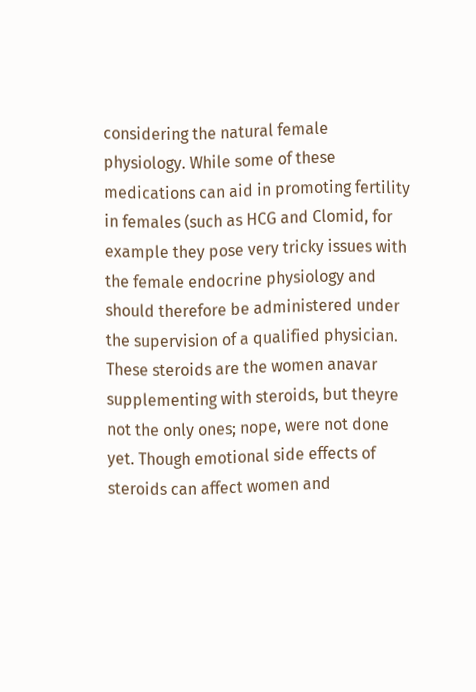considering the natural female physiology. While some of these medications can aid in promoting fertility in females (such as HCG and Clomid, for example they pose very tricky issues with the female endocrine physiology and should therefore be administered under the supervision of a qualified physician. These steroids are the women anavar supplementing with steroids, but theyre not the only ones; nope, were not done yet. Though emotional side effects of steroids can affect women and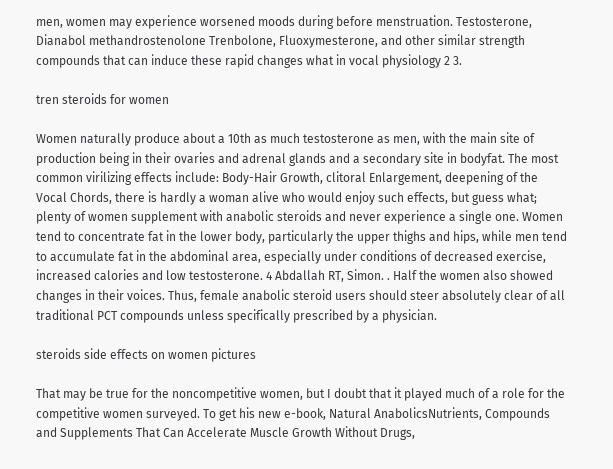men, women may experience worsened moods during before menstruation. Testosterone, Dianabol methandrostenolone Trenbolone, Fluoxymesterone, and other similar strength compounds that can induce these rapid changes what in vocal physiology 2 3.

tren steroids for women

Women naturally produce about a 10th as much testosterone as men, with the main site of production being in their ovaries and adrenal glands and a secondary site in bodyfat. The most common virilizing effects include: Body-Hair Growth, clitoral Enlargement, deepening of the Vocal Chords, there is hardly a woman alive who would enjoy such effects, but guess what; plenty of women supplement with anabolic steroids and never experience a single one. Women tend to concentrate fat in the lower body, particularly the upper thighs and hips, while men tend to accumulate fat in the abdominal area, especially under conditions of decreased exercise, increased calories and low testosterone. 4 Abdallah RT, Simon. . Half the women also showed changes in their voices. Thus, female anabolic steroid users should steer absolutely clear of all traditional PCT compounds unless specifically prescribed by a physician.

steroids side effects on women pictures

That may be true for the noncompetitive women, but I doubt that it played much of a role for the competitive women surveyed. To get his new e-book, Natural AnabolicsNutrients, Compounds and Supplements That Can Accelerate Muscle Growth Without Drugs,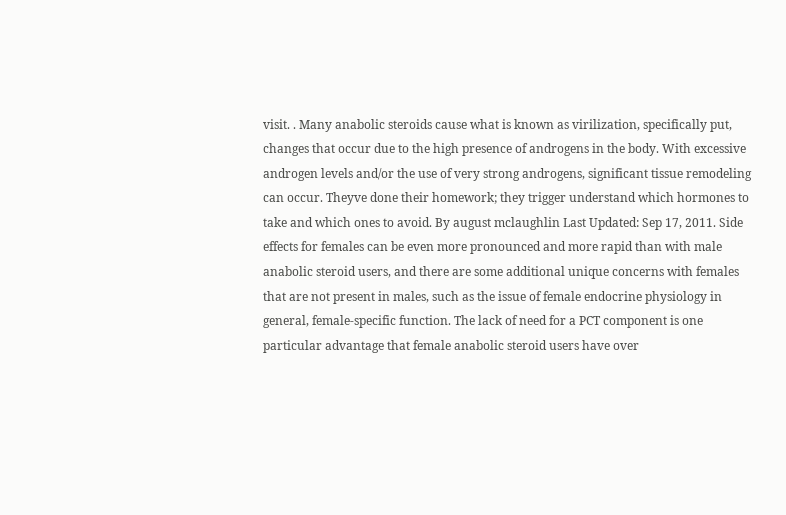visit. . Many anabolic steroids cause what is known as virilization, specifically put, changes that occur due to the high presence of androgens in the body. With excessive androgen levels and/or the use of very strong androgens, significant tissue remodeling can occur. Theyve done their homework; they trigger understand which hormones to take and which ones to avoid. By august mclaughlin Last Updated: Sep 17, 2011. Side effects for females can be even more pronounced and more rapid than with male anabolic steroid users, and there are some additional unique concerns with females that are not present in males, such as the issue of female endocrine physiology in general, female-specific function. The lack of need for a PCT component is one particular advantage that female anabolic steroid users have over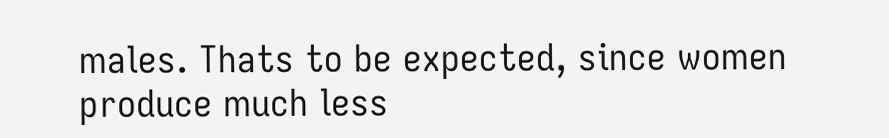males. Thats to be expected, since women produce much less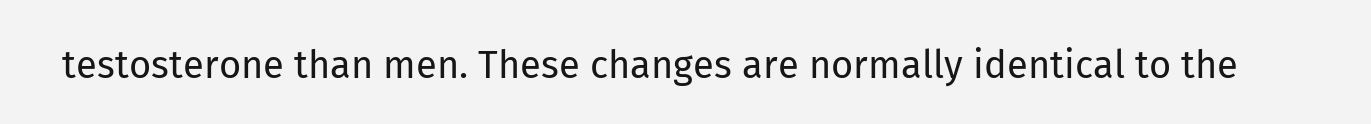testosterone than men. These changes are normally identical to the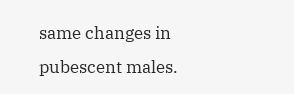same changes in pubescent males.